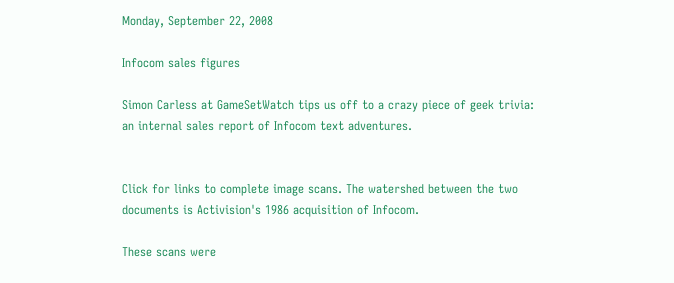Monday, September 22, 2008

Infocom sales figures

Simon Carless at GameSetWatch tips us off to a crazy piece of geek trivia: an internal sales report of Infocom text adventures.


Click for links to complete image scans. The watershed between the two documents is Activision's 1986 acquisition of Infocom.

These scans were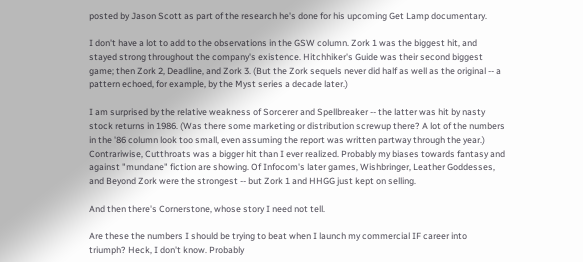posted by Jason Scott as part of the research he's done for his upcoming Get Lamp documentary.

I don't have a lot to add to the observations in the GSW column. Zork 1 was the biggest hit, and stayed strong throughout the company's existence. Hitchhiker's Guide was their second biggest game; then Zork 2, Deadline, and Zork 3. (But the Zork sequels never did half as well as the original -- a pattern echoed, for example, by the Myst series a decade later.)

I am surprised by the relative weakness of Sorcerer and Spellbreaker -- the latter was hit by nasty stock returns in 1986. (Was there some marketing or distribution screwup there? A lot of the numbers in the '86 column look too small, even assuming the report was written partway through the year.) Contrariwise, Cutthroats was a bigger hit than I ever realized. Probably my biases towards fantasy and against "mundane" fiction are showing. Of Infocom's later games, Wishbringer, Leather Goddesses, and Beyond Zork were the strongest -- but Zork 1 and HHGG just kept on selling.

And then there's Cornerstone, whose story I need not tell.

Are these the numbers I should be trying to beat when I launch my commercial IF career into triumph? Heck, I don't know. Probably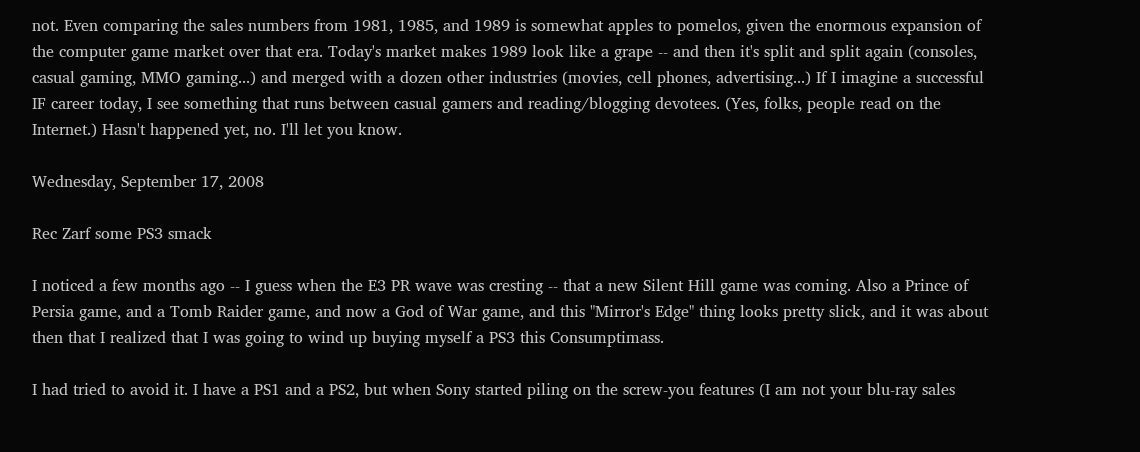not. Even comparing the sales numbers from 1981, 1985, and 1989 is somewhat apples to pomelos, given the enormous expansion of the computer game market over that era. Today's market makes 1989 look like a grape -- and then it's split and split again (consoles, casual gaming, MMO gaming...) and merged with a dozen other industries (movies, cell phones, advertising...) If I imagine a successful IF career today, I see something that runs between casual gamers and reading/blogging devotees. (Yes, folks, people read on the Internet.) Hasn't happened yet, no. I'll let you know.

Wednesday, September 17, 2008

Rec Zarf some PS3 smack

I noticed a few months ago -- I guess when the E3 PR wave was cresting -- that a new Silent Hill game was coming. Also a Prince of Persia game, and a Tomb Raider game, and now a God of War game, and this "Mirror's Edge" thing looks pretty slick, and it was about then that I realized that I was going to wind up buying myself a PS3 this Consumptimass.

I had tried to avoid it. I have a PS1 and a PS2, but when Sony started piling on the screw-you features (I am not your blu-ray sales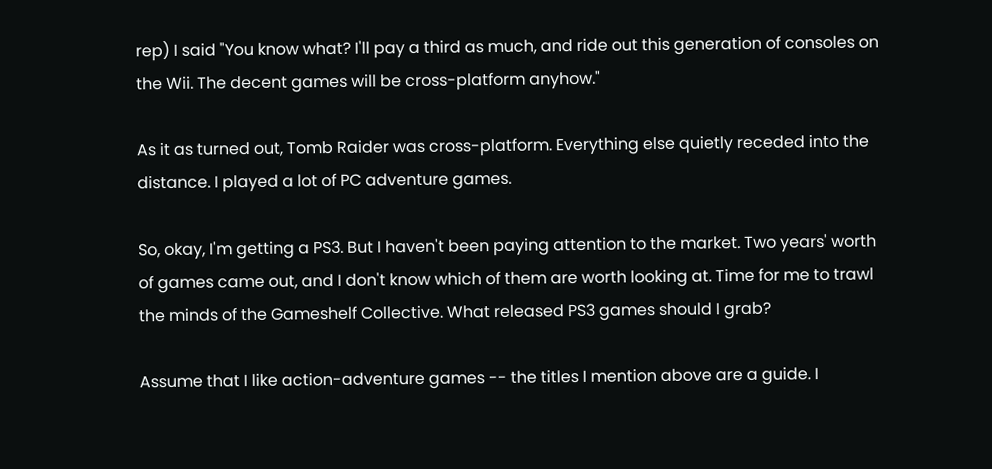rep) I said "You know what? I'll pay a third as much, and ride out this generation of consoles on the Wii. The decent games will be cross-platform anyhow."

As it as turned out, Tomb Raider was cross-platform. Everything else quietly receded into the distance. I played a lot of PC adventure games.

So, okay, I'm getting a PS3. But I haven't been paying attention to the market. Two years' worth of games came out, and I don't know which of them are worth looking at. Time for me to trawl the minds of the Gameshelf Collective. What released PS3 games should I grab?

Assume that I like action-adventure games -- the titles I mention above are a guide. I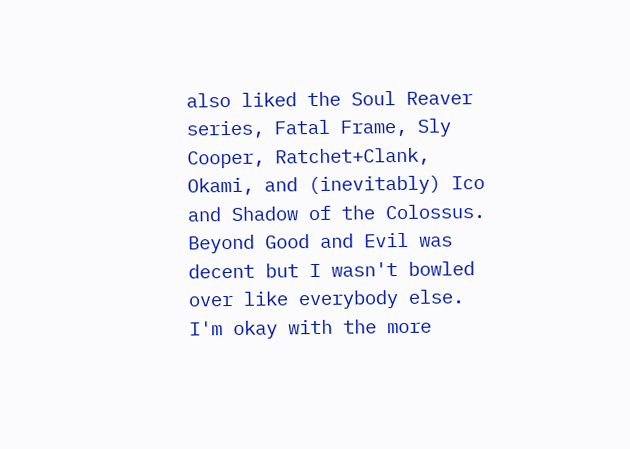also liked the Soul Reaver series, Fatal Frame, Sly Cooper, Ratchet+Clank, Okami, and (inevitably) Ico and Shadow of the Colossus. Beyond Good and Evil was decent but I wasn't bowled over like everybody else. I'm okay with the more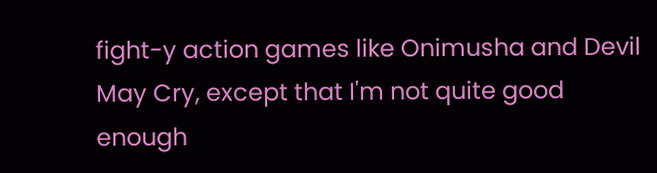fight-y action games like Onimusha and Devil May Cry, except that I'm not quite good enough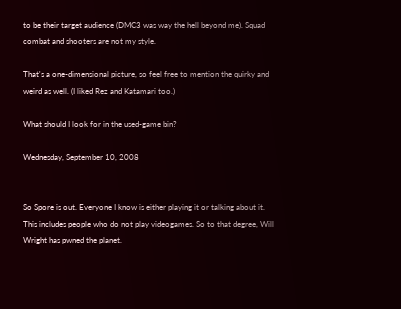to be their target audience (DMC3 was way the hell beyond me). Squad combat and shooters are not my style.

That's a one-dimensional picture, so feel free to mention the quirky and weird as well. (I liked Rez and Katamari too.)

What should I look for in the used-game bin?

Wednesday, September 10, 2008


So Spore is out. Everyone I know is either playing it or talking about it. This includes people who do not play videogames. So to that degree, Will Wright has pwned the planet.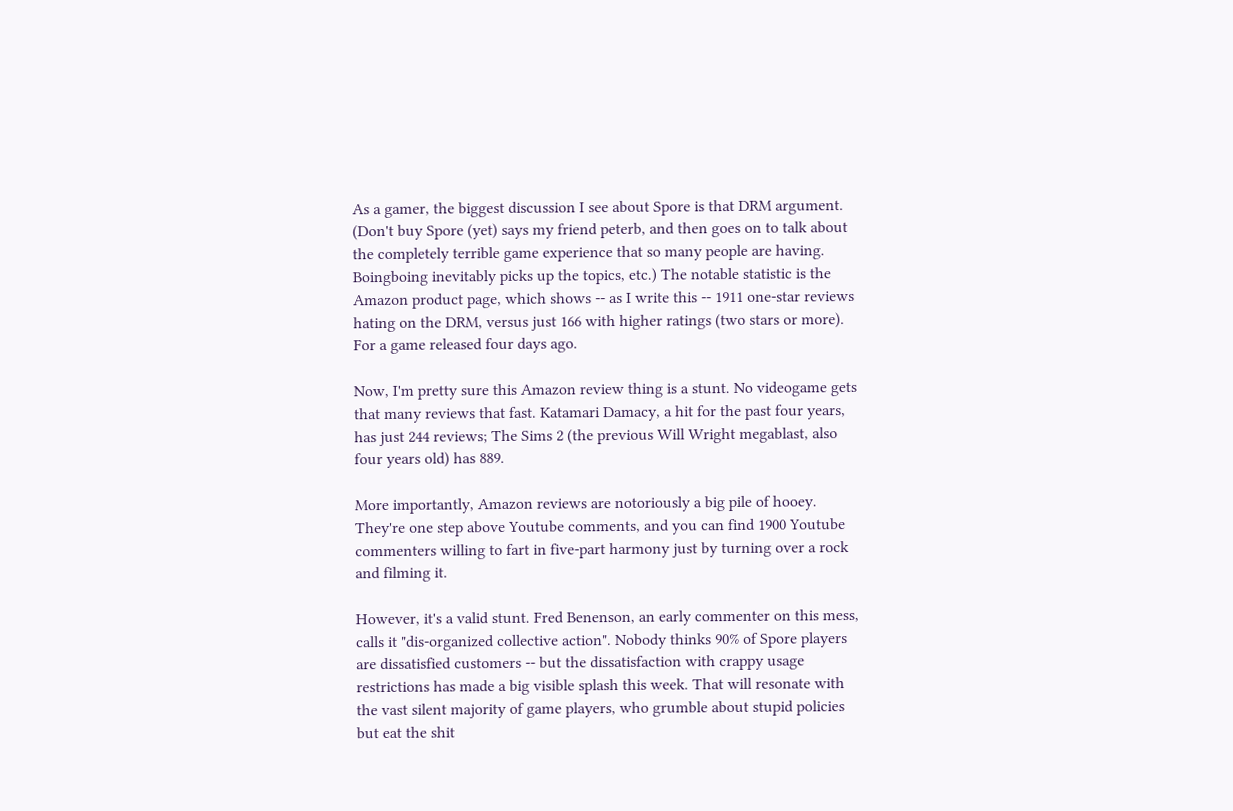As a gamer, the biggest discussion I see about Spore is that DRM argument. (Don't buy Spore (yet) says my friend peterb, and then goes on to talk about the completely terrible game experience that so many people are having. Boingboing inevitably picks up the topics, etc.) The notable statistic is the Amazon product page, which shows -- as I write this -- 1911 one-star reviews hating on the DRM, versus just 166 with higher ratings (two stars or more). For a game released four days ago.

Now, I'm pretty sure this Amazon review thing is a stunt. No videogame gets that many reviews that fast. Katamari Damacy, a hit for the past four years, has just 244 reviews; The Sims 2 (the previous Will Wright megablast, also four years old) has 889.

More importantly, Amazon reviews are notoriously a big pile of hooey. They're one step above Youtube comments, and you can find 1900 Youtube commenters willing to fart in five-part harmony just by turning over a rock and filming it.

However, it's a valid stunt. Fred Benenson, an early commenter on this mess, calls it "dis-organized collective action". Nobody thinks 90% of Spore players are dissatisfied customers -- but the dissatisfaction with crappy usage restrictions has made a big visible splash this week. That will resonate with the vast silent majority of game players, who grumble about stupid policies but eat the shit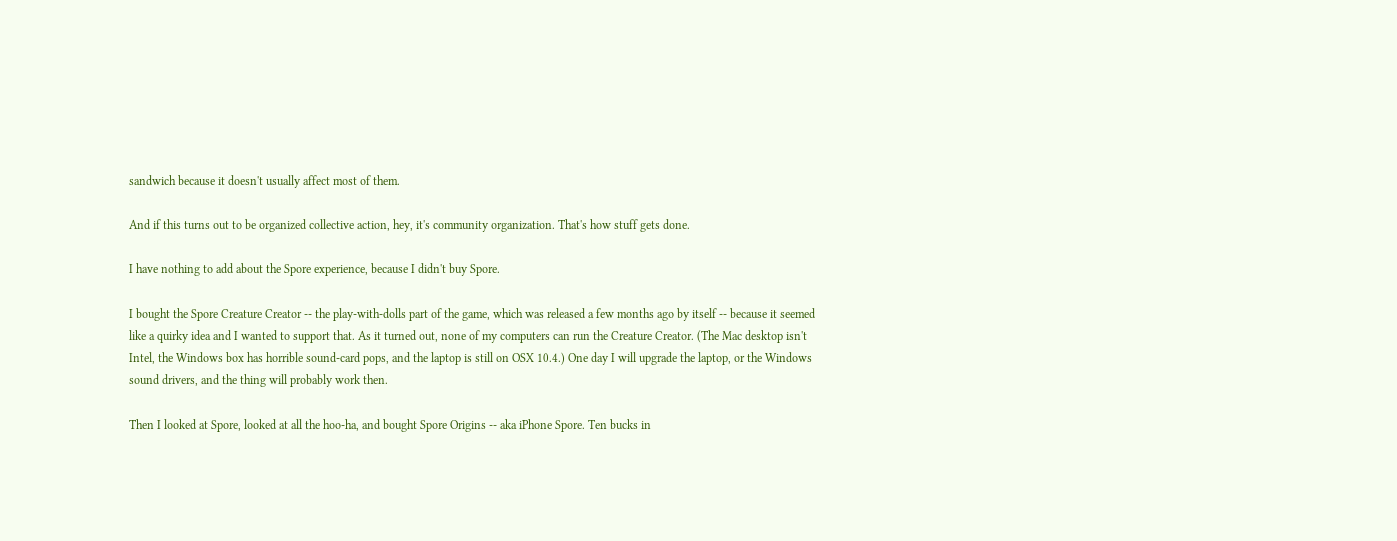sandwich because it doesn't usually affect most of them.

And if this turns out to be organized collective action, hey, it's community organization. That's how stuff gets done.

I have nothing to add about the Spore experience, because I didn't buy Spore.

I bought the Spore Creature Creator -- the play-with-dolls part of the game, which was released a few months ago by itself -- because it seemed like a quirky idea and I wanted to support that. As it turned out, none of my computers can run the Creature Creator. (The Mac desktop isn't Intel, the Windows box has horrible sound-card pops, and the laptop is still on OSX 10.4.) One day I will upgrade the laptop, or the Windows sound drivers, and the thing will probably work then.

Then I looked at Spore, looked at all the hoo-ha, and bought Spore Origins -- aka iPhone Spore. Ten bucks in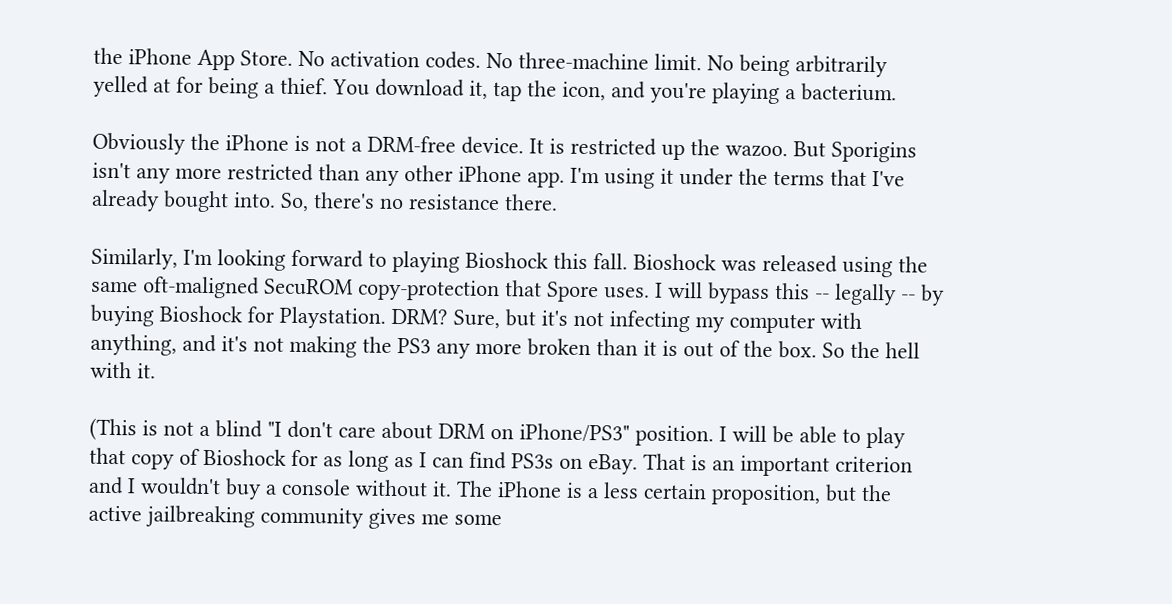the iPhone App Store. No activation codes. No three-machine limit. No being arbitrarily yelled at for being a thief. You download it, tap the icon, and you're playing a bacterium.

Obviously the iPhone is not a DRM-free device. It is restricted up the wazoo. But Sporigins isn't any more restricted than any other iPhone app. I'm using it under the terms that I've already bought into. So, there's no resistance there.

Similarly, I'm looking forward to playing Bioshock this fall. Bioshock was released using the same oft-maligned SecuROM copy-protection that Spore uses. I will bypass this -- legally -- by buying Bioshock for Playstation. DRM? Sure, but it's not infecting my computer with anything, and it's not making the PS3 any more broken than it is out of the box. So the hell with it.

(This is not a blind "I don't care about DRM on iPhone/PS3" position. I will be able to play that copy of Bioshock for as long as I can find PS3s on eBay. That is an important criterion and I wouldn't buy a console without it. The iPhone is a less certain proposition, but the active jailbreaking community gives me some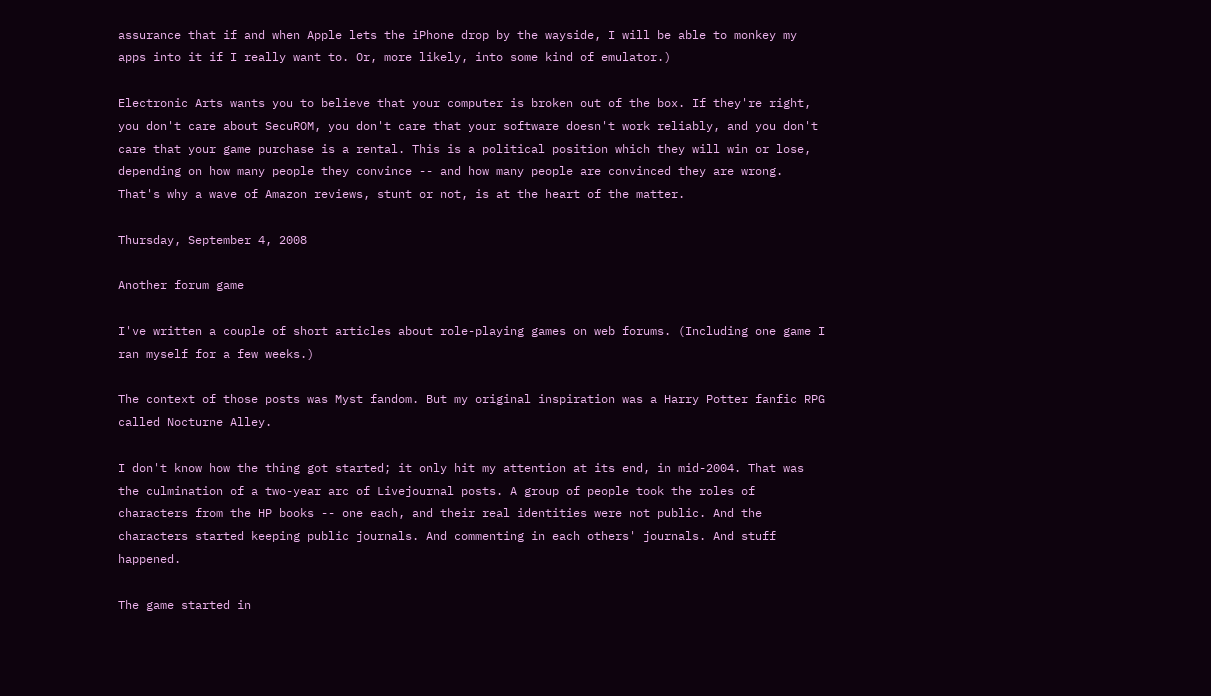assurance that if and when Apple lets the iPhone drop by the wayside, I will be able to monkey my apps into it if I really want to. Or, more likely, into some kind of emulator.)

Electronic Arts wants you to believe that your computer is broken out of the box. If they're right, you don't care about SecuROM, you don't care that your software doesn't work reliably, and you don't care that your game purchase is a rental. This is a political position which they will win or lose, depending on how many people they convince -- and how many people are convinced they are wrong. That's why a wave of Amazon reviews, stunt or not, is at the heart of the matter.

Thursday, September 4, 2008

Another forum game

I've written a couple of short articles about role-playing games on web forums. (Including one game I ran myself for a few weeks.)

The context of those posts was Myst fandom. But my original inspiration was a Harry Potter fanfic RPG called Nocturne Alley.

I don't know how the thing got started; it only hit my attention at its end, in mid-2004. That was the culmination of a two-year arc of Livejournal posts. A group of people took the roles of characters from the HP books -- one each, and their real identities were not public. And the characters started keeping public journals. And commenting in each others' journals. And stuff happened.

The game started in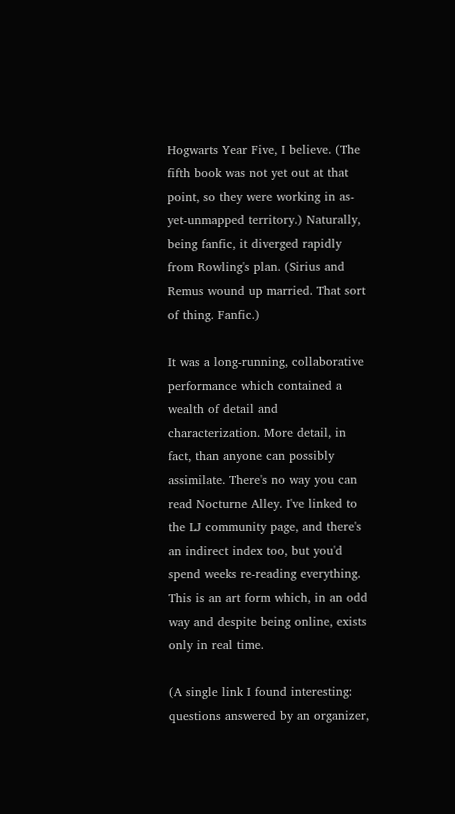Hogwarts Year Five, I believe. (The fifth book was not yet out at that point, so they were working in as-yet-unmapped territory.) Naturally, being fanfic, it diverged rapidly from Rowling's plan. (Sirius and Remus wound up married. That sort of thing. Fanfic.)

It was a long-running, collaborative performance which contained a wealth of detail and characterization. More detail, in fact, than anyone can possibly assimilate. There's no way you can read Nocturne Alley. I've linked to the LJ community page, and there's an indirect index too, but you'd spend weeks re-reading everything. This is an art form which, in an odd way and despite being online, exists only in real time.

(A single link I found interesting: questions answered by an organizer,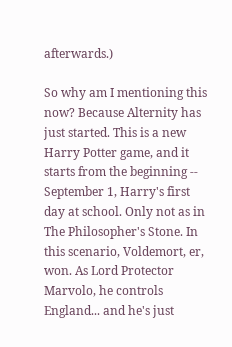afterwards.)

So why am I mentioning this now? Because Alternity has just started. This is a new Harry Potter game, and it starts from the beginning -- September 1, Harry's first day at school. Only not as in The Philosopher's Stone. In this scenario, Voldemort, er, won. As Lord Protector Marvolo, he controls England... and he's just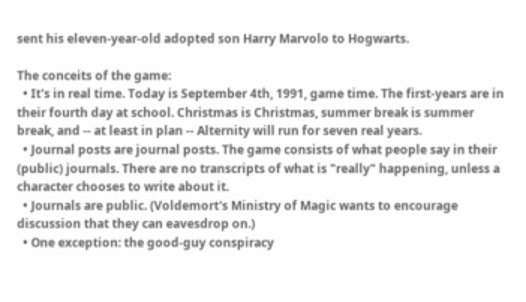sent his eleven-year-old adopted son Harry Marvolo to Hogwarts.

The conceits of the game:
  • It's in real time. Today is September 4th, 1991, game time. The first-years are in their fourth day at school. Christmas is Christmas, summer break is summer break, and -- at least in plan -- Alternity will run for seven real years.
  • Journal posts are journal posts. The game consists of what people say in their (public) journals. There are no transcripts of what is "really" happening, unless a character chooses to write about it.
  • Journals are public. (Voldemort's Ministry of Magic wants to encourage discussion that they can eavesdrop on.)
  • One exception: the good-guy conspiracy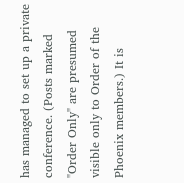has managed to set up a private conference. (Posts marked "Order Only" are presumed visible only to Order of the Phoenix members.) It is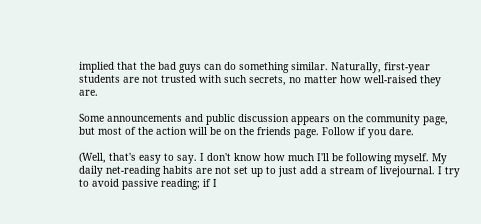implied that the bad guys can do something similar. Naturally, first-year students are not trusted with such secrets, no matter how well-raised they are.

Some announcements and public discussion appears on the community page, but most of the action will be on the friends page. Follow if you dare.

(Well, that's easy to say. I don't know how much I'll be following myself. My daily net-reading habits are not set up to just add a stream of livejournal. I try to avoid passive reading; if I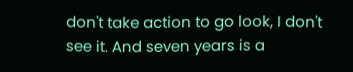don't take action to go look, I don't see it. And seven years is a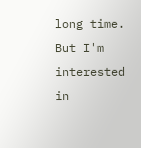long time. But I'm interested in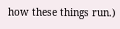how these things run.)